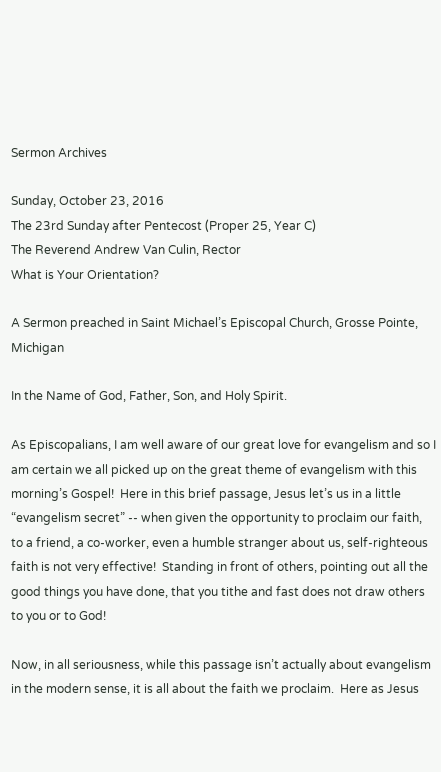Sermon Archives

Sunday, October 23, 2016
The 23rd Sunday after Pentecost (Proper 25, Year C)
The Reverend Andrew Van Culin, Rector
What is Your Orientation?

A Sermon preached in Saint Michael’s Episcopal Church, Grosse Pointe, Michigan

In the Name of God, Father, Son, and Holy Spirit.

As Episcopalians, I am well aware of our great love for evangelism and so I am certain we all picked up on the great theme of evangelism with this morning’s Gospel!  Here in this brief passage, Jesus let’s us in a little “evangelism secret” -- when given the opportunity to proclaim our faith, to a friend, a co-worker, even a humble stranger about us, self-righteous faith is not very effective!  Standing in front of others, pointing out all the good things you have done, that you tithe and fast does not draw others to you or to God!

Now, in all seriousness, while this passage isn’t actually about evangelism in the modern sense, it is all about the faith we proclaim.  Here as Jesus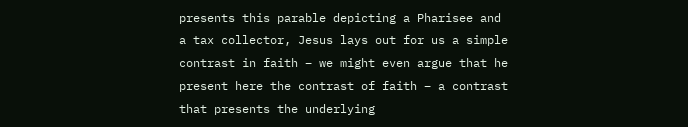presents this parable depicting a Pharisee and a tax collector, Jesus lays out for us a simple contrast in faith – we might even argue that he present here the contrast of faith – a contrast that presents the underlying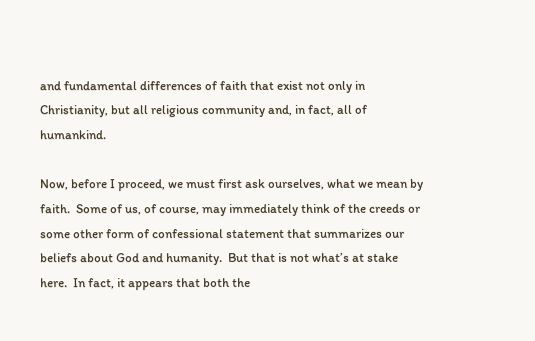and fundamental differences of faith that exist not only in Christianity, but all religious community and, in fact, all of humankind.

Now, before I proceed, we must first ask ourselves, what we mean by faith.  Some of us, of course, may immediately think of the creeds or some other form of confessional statement that summarizes our beliefs about God and humanity.  But that is not what’s at stake here.  In fact, it appears that both the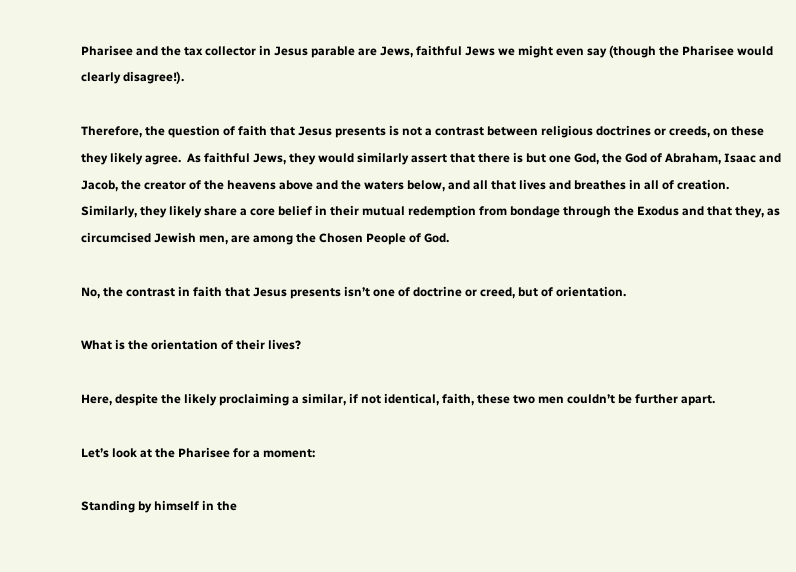Pharisee and the tax collector in Jesus parable are Jews, faithful Jews we might even say (though the Pharisee would clearly disagree!).

Therefore, the question of faith that Jesus presents is not a contrast between religious doctrines or creeds, on these they likely agree.  As faithful Jews, they would similarly assert that there is but one God, the God of Abraham, Isaac and Jacob, the creator of the heavens above and the waters below, and all that lives and breathes in all of creation.  Similarly, they likely share a core belief in their mutual redemption from bondage through the Exodus and that they, as circumcised Jewish men, are among the Chosen People of God.

No, the contrast in faith that Jesus presents isn’t one of doctrine or creed, but of orientation.

What is the orientation of their lives?

Here, despite the likely proclaiming a similar, if not identical, faith, these two men couldn’t be further apart.

Let’s look at the Pharisee for a moment:

Standing by himself in the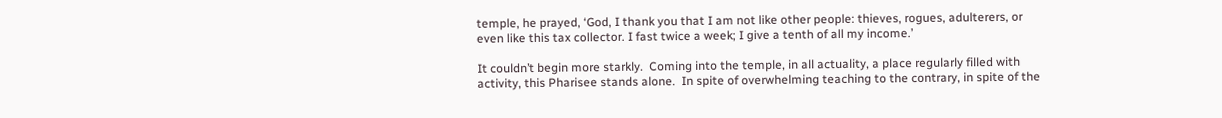temple, he prayed, ‘God, I thank you that I am not like other people: thieves, rogues, adulterers, or even like this tax collector. I fast twice a week; I give a tenth of all my income.’

It couldn’t begin more starkly.  Coming into the temple, in all actuality, a place regularly filled with activity, this Pharisee stands alone.  In spite of overwhelming teaching to the contrary, in spite of the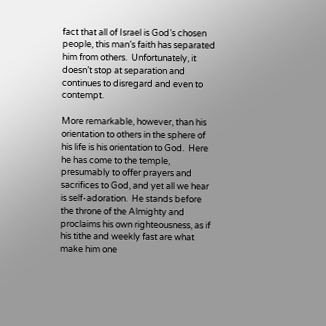fact that all of Israel is God’s chosen people, this man’s faith has separated him from others.  Unfortunately, it doesn’t stop at separation and continues to disregard and even to contempt.

More remarkable, however, than his orientation to others in the sphere of his life is his orientation to God.  Here he has come to the temple, presumably to offer prayers and sacrifices to God, and yet all we hear is self-adoration.  He stands before the throne of the Almighty and proclaims his own righteousness, as if his tithe and weekly fast are what make him one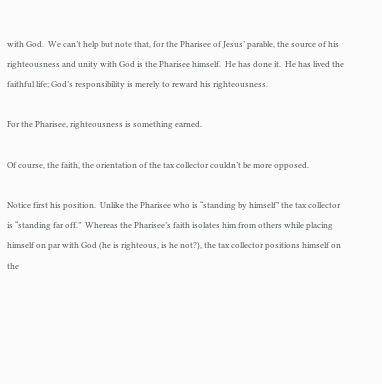with God.  We can’t help but note that, for the Pharisee of Jesus’ parable, the source of his righteousness and unity with God is the Pharisee himself.  He has done it.  He has lived the faithful life; God’s responsibility is merely to reward his righteousness.

For the Pharisee, righteousness is something earned.

Of course, the faith, the orientation of the tax collector couldn’t be more opposed.

Notice first his position.  Unlike the Pharisee who is “standing by himself” the tax collector is “standing far off.”  Whereas the Pharisee’s faith isolates him from others while placing himself on par with God (he is righteous, is he not?), the tax collector positions himself on the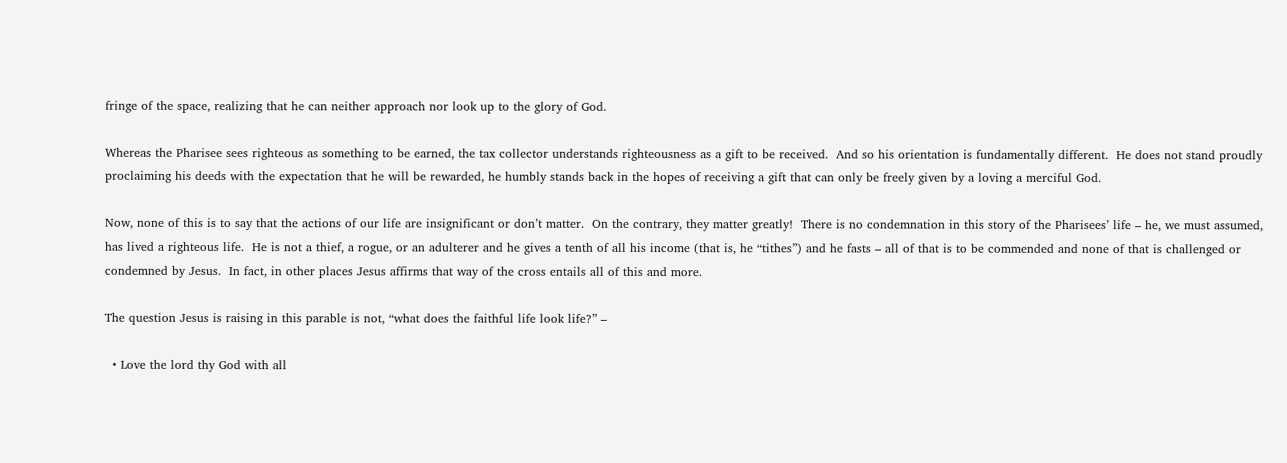fringe of the space, realizing that he can neither approach nor look up to the glory of God.

Whereas the Pharisee sees righteous as something to be earned, the tax collector understands righteousness as a gift to be received.  And so his orientation is fundamentally different.  He does not stand proudly proclaiming his deeds with the expectation that he will be rewarded, he humbly stands back in the hopes of receiving a gift that can only be freely given by a loving a merciful God.

Now, none of this is to say that the actions of our life are insignificant or don’t matter.  On the contrary, they matter greatly!  There is no condemnation in this story of the Pharisees’ life – he, we must assumed, has lived a righteous life.  He is not a thief, a rogue, or an adulterer and he gives a tenth of all his income (that is, he “tithes”) and he fasts – all of that is to be commended and none of that is challenged or condemned by Jesus.  In fact, in other places Jesus affirms that way of the cross entails all of this and more.

The question Jesus is raising in this parable is not, “what does the faithful life look life?” –

  • Love the lord thy God with all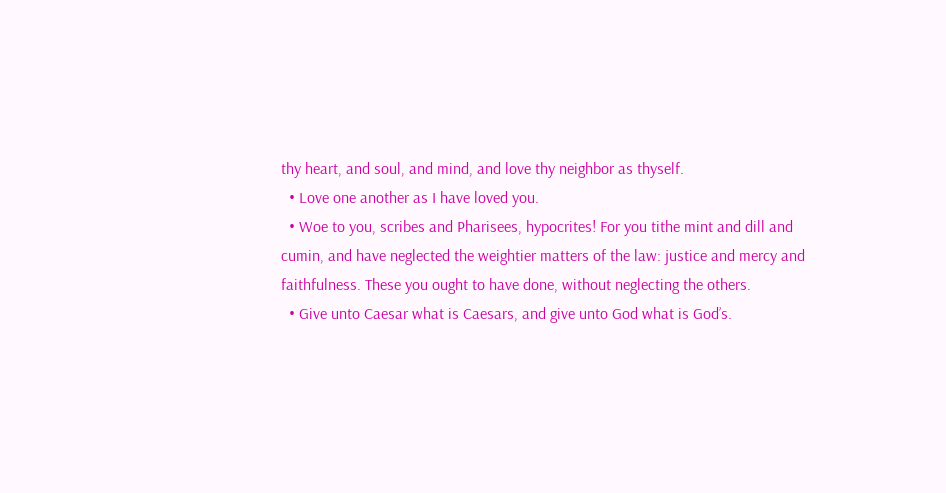thy heart, and soul, and mind, and love thy neighbor as thyself.
  • Love one another as I have loved you.
  • Woe to you, scribes and Pharisees, hypocrites! For you tithe mint and dill and cumin, and have neglected the weightier matters of the law: justice and mercy and faithfulness. These you ought to have done, without neglecting the others.
  • Give unto Caesar what is Caesars, and give unto God what is God’s.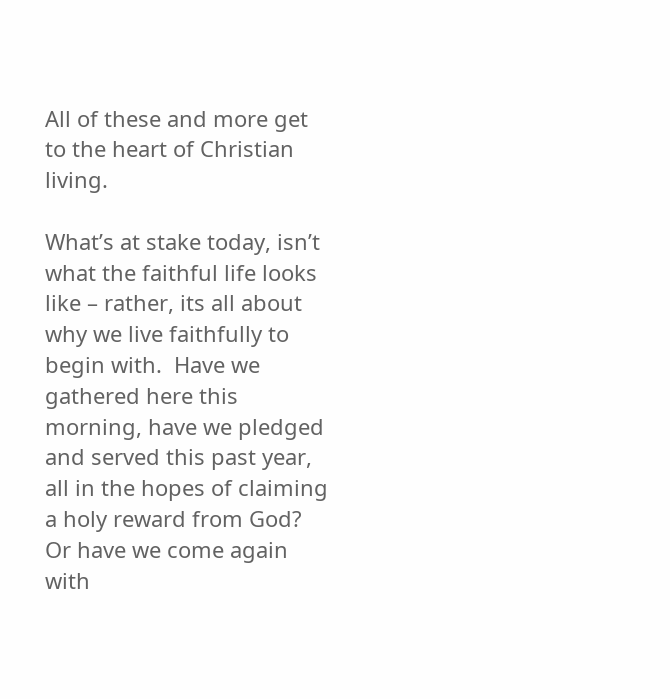All of these and more get to the heart of Christian living.

What’s at stake today, isn’t what the faithful life looks like – rather, its all about why we live faithfully to begin with.  Have we gathered here this morning, have we pledged and served this past year, all in the hopes of claiming a holy reward from God?  Or have we come again with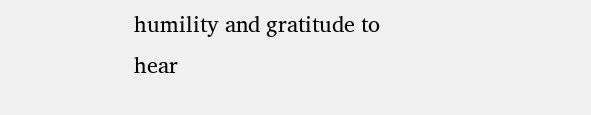humility and gratitude to hear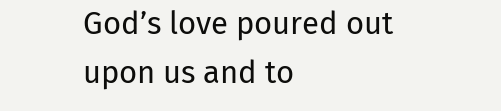God’s love poured out upon us and to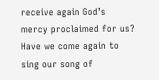receive again God’s mercy proclaimed for us?  Have we come again to sing our song of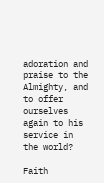adoration and praise to the Almighty, and to offer ourselves again to his service in the world?

Faith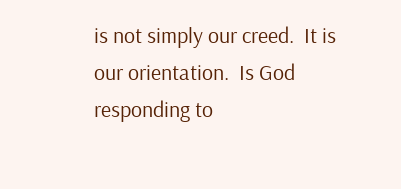is not simply our creed.  It is our orientation.  Is God responding to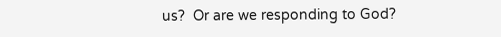us?  Or are we responding to God?